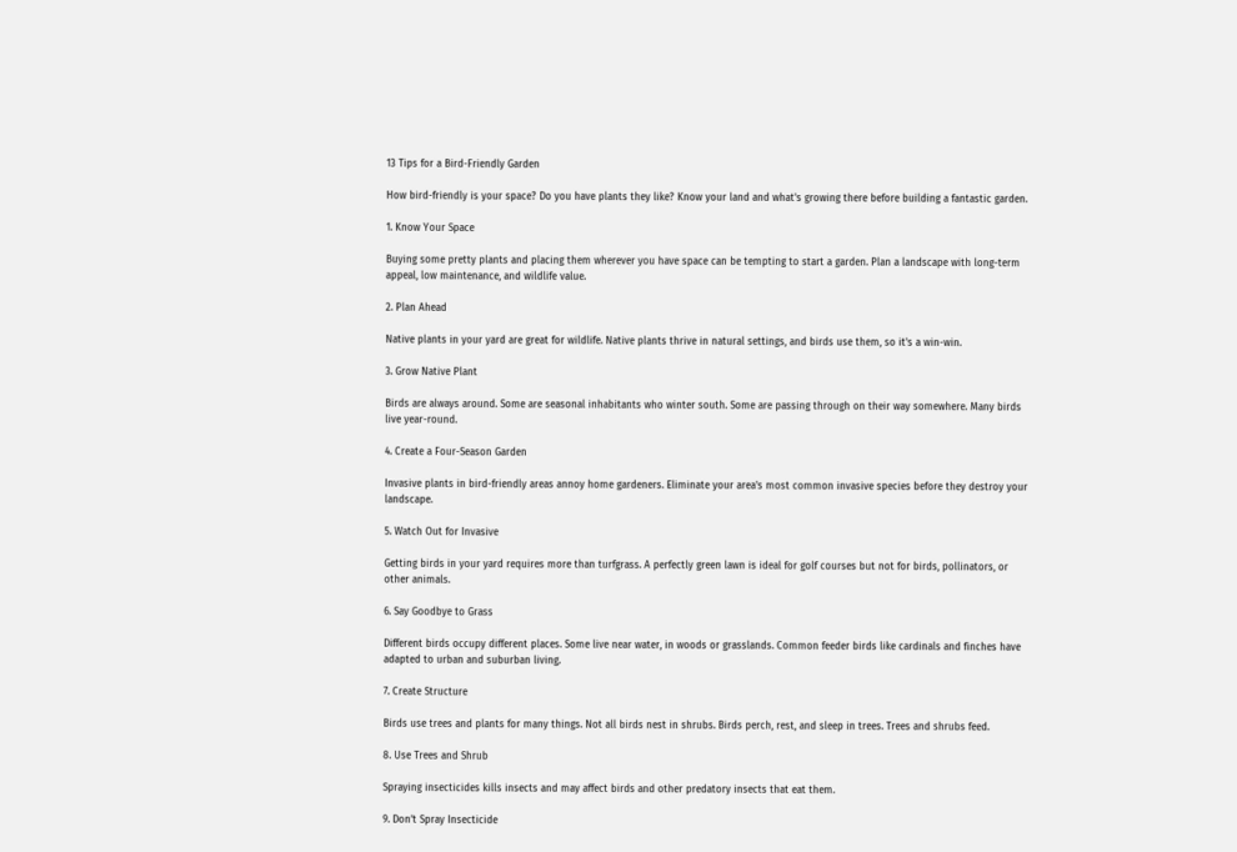13 Tips for a Bird-Friendly Garden

How bird-friendly is your space? Do you have plants they like? Know your land and what's growing there before building a fantastic garden.

1. Know Your Space

Buying some pretty plants and placing them wherever you have space can be tempting to start a garden. Plan a landscape with long-term appeal, low maintenance, and wildlife value.

2. Plan Ahead

Native plants in your yard are great for wildlife. Native plants thrive in natural settings, and birds use them, so it's a win-win.

3. Grow Native Plant

Birds are always around. Some are seasonal inhabitants who winter south. Some are passing through on their way somewhere. Many birds live year-round.

4. Create a Four-Season Garden

Invasive plants in bird-friendly areas annoy home gardeners. Eliminate your area's most common invasive species before they destroy your landscape.

5. Watch Out for Invasive

Getting birds in your yard requires more than turfgrass. A perfectly green lawn is ideal for golf courses but not for birds, pollinators, or other animals.

6. Say Goodbye to Grass

Different birds occupy different places. Some live near water, in woods or grasslands. Common feeder birds like cardinals and finches have adapted to urban and suburban living.

7. Create Structure

Birds use trees and plants for many things. Not all birds nest in shrubs. Birds perch, rest, and sleep in trees. Trees and shrubs feed.

8. Use Trees and Shrub

Spraying insecticides kills insects and may affect birds and other predatory insects that eat them.

9. Don’t Spray Insecticide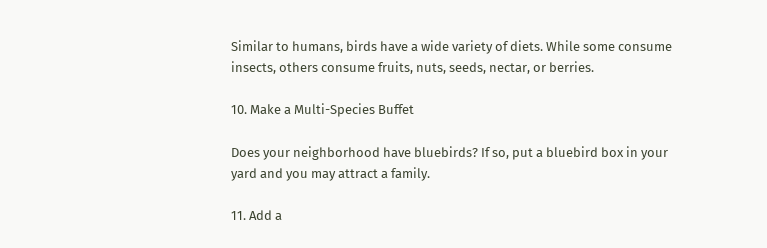Similar to humans, birds have a wide variety of diets. While some consume insects, others consume fruits, nuts, seeds, nectar, or berries.

10. Make a Multi-Species Buffet

Does your neighborhood have bluebirds? If so, put a bluebird box in your yard and you may attract a family.

11. Add a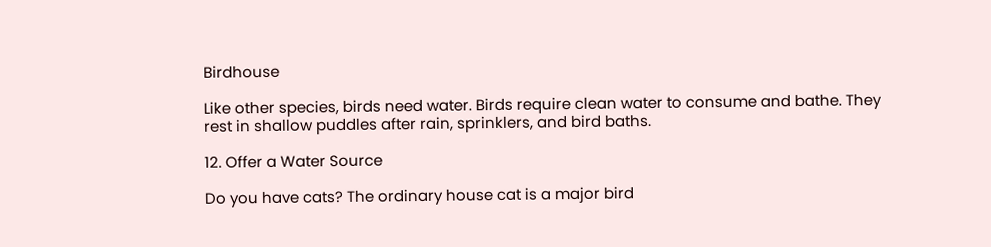Birdhouse

Like other species, birds need water. Birds require clean water to consume and bathe. They rest in shallow puddles after rain, sprinklers, and bird baths.

12. Offer a Water Source

Do you have cats? The ordinary house cat is a major bird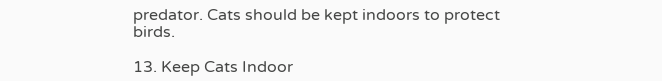predator. Cats should be kept indoors to protect birds.

13. Keep Cats Indoor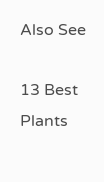Also See

13 Best Plants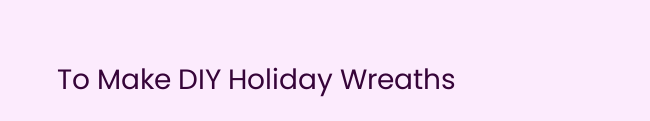To Make DIY Holiday Wreaths